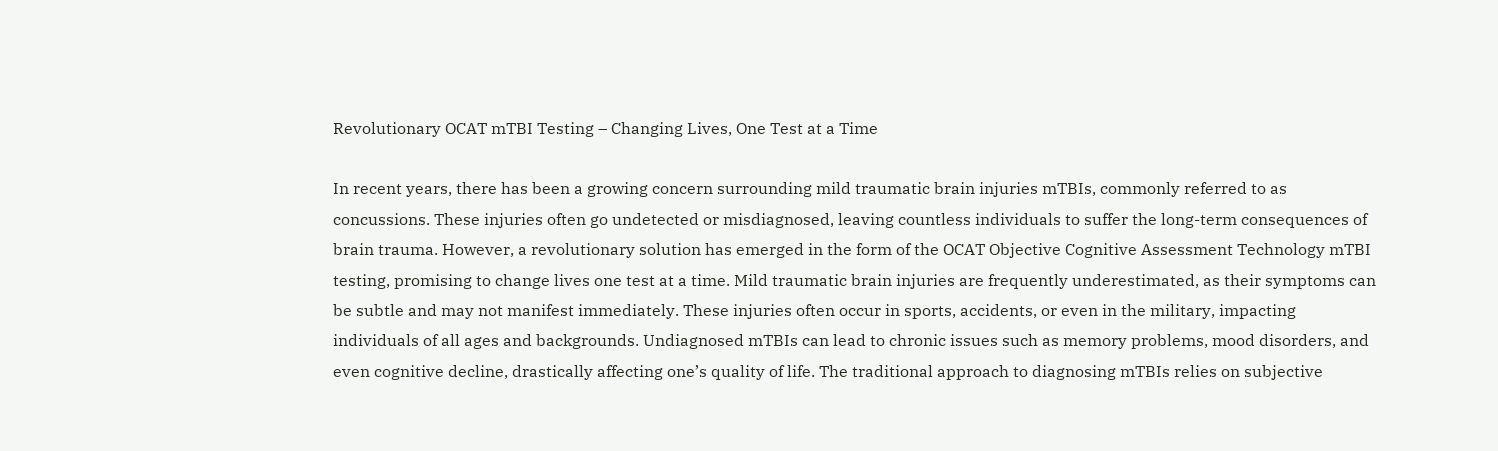Revolutionary OCAT mTBI Testing – Changing Lives, One Test at a Time

In recent years, there has been a growing concern surrounding mild traumatic brain injuries mTBIs, commonly referred to as concussions. These injuries often go undetected or misdiagnosed, leaving countless individuals to suffer the long-term consequences of brain trauma. However, a revolutionary solution has emerged in the form of the OCAT Objective Cognitive Assessment Technology mTBI testing, promising to change lives one test at a time. Mild traumatic brain injuries are frequently underestimated, as their symptoms can be subtle and may not manifest immediately. These injuries often occur in sports, accidents, or even in the military, impacting individuals of all ages and backgrounds. Undiagnosed mTBIs can lead to chronic issues such as memory problems, mood disorders, and even cognitive decline, drastically affecting one’s quality of life. The traditional approach to diagnosing mTBIs relies on subjective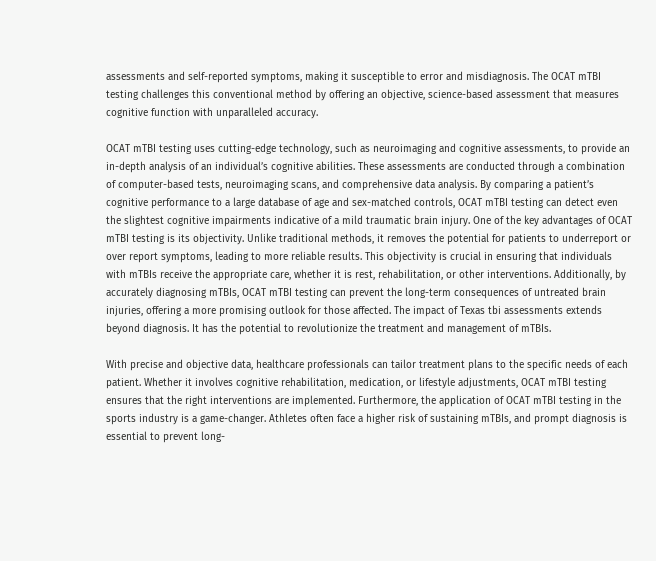assessments and self-reported symptoms, making it susceptible to error and misdiagnosis. The OCAT mTBI testing challenges this conventional method by offering an objective, science-based assessment that measures cognitive function with unparalleled accuracy.

OCAT mTBI testing uses cutting-edge technology, such as neuroimaging and cognitive assessments, to provide an in-depth analysis of an individual’s cognitive abilities. These assessments are conducted through a combination of computer-based tests, neuroimaging scans, and comprehensive data analysis. By comparing a patient’s cognitive performance to a large database of age and sex-matched controls, OCAT mTBI testing can detect even the slightest cognitive impairments indicative of a mild traumatic brain injury. One of the key advantages of OCAT mTBI testing is its objectivity. Unlike traditional methods, it removes the potential for patients to underreport or over report symptoms, leading to more reliable results. This objectivity is crucial in ensuring that individuals with mTBIs receive the appropriate care, whether it is rest, rehabilitation, or other interventions. Additionally, by accurately diagnosing mTBIs, OCAT mTBI testing can prevent the long-term consequences of untreated brain injuries, offering a more promising outlook for those affected. The impact of Texas tbi assessments extends beyond diagnosis. It has the potential to revolutionize the treatment and management of mTBIs.

With precise and objective data, healthcare professionals can tailor treatment plans to the specific needs of each patient. Whether it involves cognitive rehabilitation, medication, or lifestyle adjustments, OCAT mTBI testing ensures that the right interventions are implemented. Furthermore, the application of OCAT mTBI testing in the sports industry is a game-changer. Athletes often face a higher risk of sustaining mTBIs, and prompt diagnosis is essential to prevent long-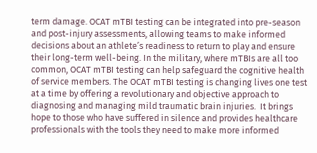term damage. OCAT mTBI testing can be integrated into pre-season and post-injury assessments, allowing teams to make informed decisions about an athlete’s readiness to return to play and ensure their long-term well-being. In the military, where mTBIs are all too common, OCAT mTBI testing can help safeguard the cognitive health of service members. The OCAT mTBI testing is changing lives one test at a time by offering a revolutionary and objective approach to diagnosing and managing mild traumatic brain injuries.  It brings hope to those who have suffered in silence and provides healthcare professionals with the tools they need to make more informed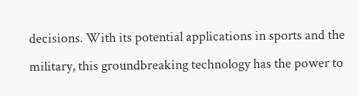decisions. With its potential applications in sports and the military, this groundbreaking technology has the power to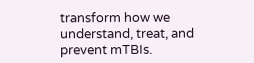transform how we understand, treat, and prevent mTBIs.